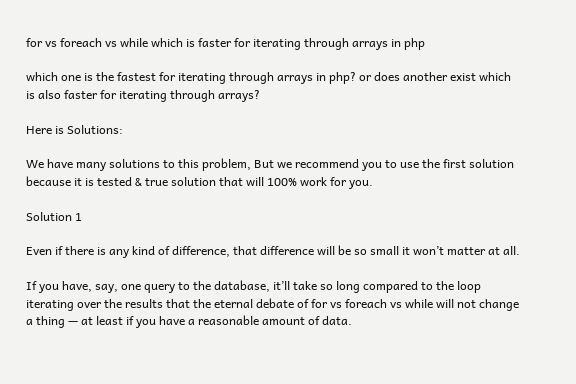for vs foreach vs while which is faster for iterating through arrays in php

which one is the fastest for iterating through arrays in php? or does another exist which is also faster for iterating through arrays?

Here is Solutions:

We have many solutions to this problem, But we recommend you to use the first solution because it is tested & true solution that will 100% work for you.

Solution 1

Even if there is any kind of difference, that difference will be so small it won’t matter at all.

If you have, say, one query to the database, it’ll take so long compared to the loop iterating over the results that the eternal debate of for vs foreach vs while will not change a thing — at least if you have a reasonable amount of data.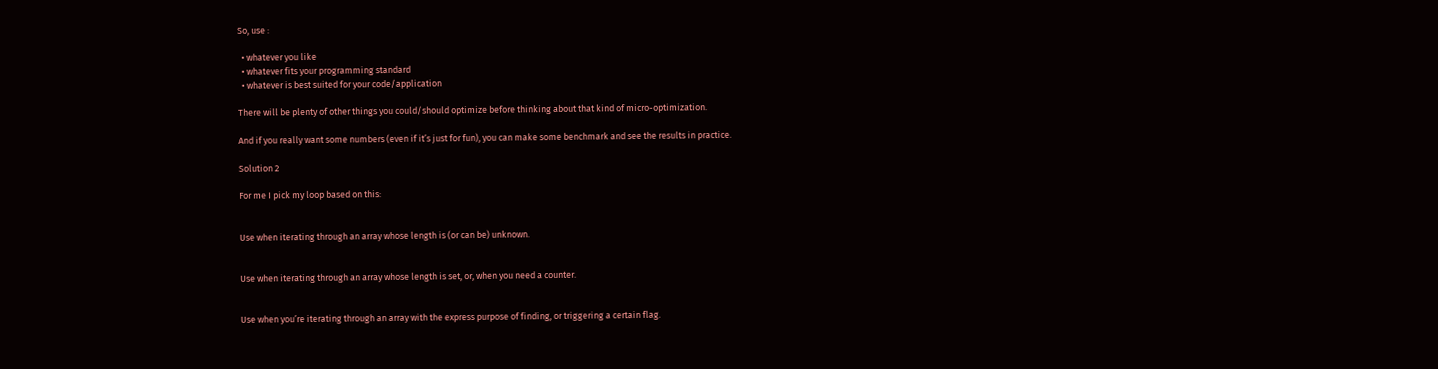So, use :

  • whatever you like
  • whatever fits your programming standard
  • whatever is best suited for your code/application

There will be plenty of other things you could/should optimize before thinking about that kind of micro-optimization.

And if you really want some numbers (even if it’s just for fun), you can make some benchmark and see the results in practice.

Solution 2

For me I pick my loop based on this:


Use when iterating through an array whose length is (or can be) unknown.


Use when iterating through an array whose length is set, or, when you need a counter.


Use when you’re iterating through an array with the express purpose of finding, or triggering a certain flag.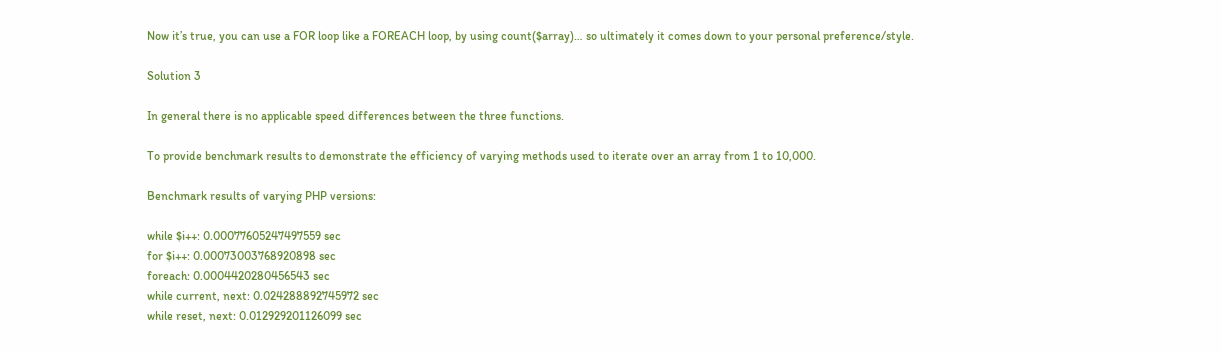Now it’s true, you can use a FOR loop like a FOREACH loop, by using count($array)… so ultimately it comes down to your personal preference/style.

Solution 3

In general there is no applicable speed differences between the three functions.

To provide benchmark results to demonstrate the efficiency of varying methods used to iterate over an array from 1 to 10,000.

Benchmark results of varying PHP versions:

while $i++: 0.00077605247497559 sec
for $i++: 0.00073003768920898 sec
foreach: 0.0004420280456543 sec
while current, next: 0.024288892745972 sec
while reset, next: 0.012929201126099 sec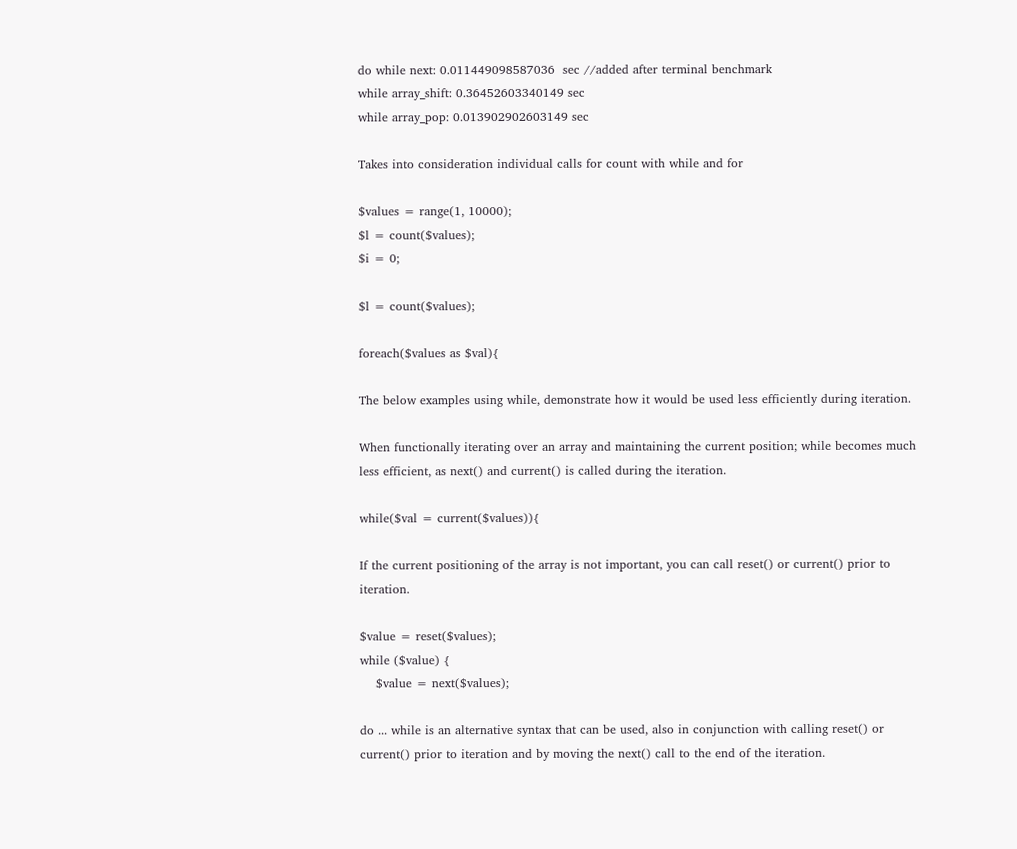do while next: 0.011449098587036  sec //added after terminal benchmark
while array_shift: 0.36452603340149 sec
while array_pop: 0.013902902603149 sec

Takes into consideration individual calls for count with while and for

$values = range(1, 10000);
$l = count($values);
$i = 0;

$l = count($values);

foreach($values as $val){

The below examples using while, demonstrate how it would be used less efficiently during iteration.

When functionally iterating over an array and maintaining the current position; while becomes much less efficient, as next() and current() is called during the iteration.

while($val = current($values)){

If the current positioning of the array is not important, you can call reset() or current() prior to iteration.

$value = reset($values);
while ($value) {
    $value = next($values);

do ... while is an alternative syntax that can be used, also in conjunction with calling reset() or current() prior to iteration and by moving the next() call to the end of the iteration.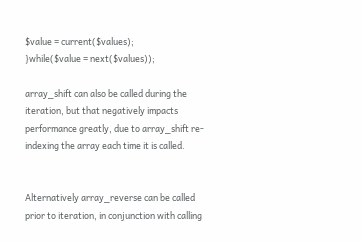$value = current($values);
}while($value = next($values));

array_shift can also be called during the iteration, but that negatively impacts performance greatly, due to array_shift re-indexing the array each time it is called.


Alternatively array_reverse can be called prior to iteration, in conjunction with calling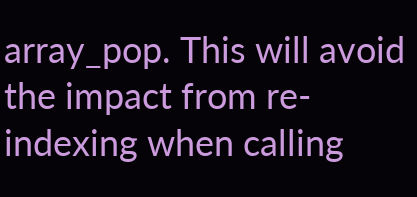array_pop. This will avoid the impact from re-indexing when calling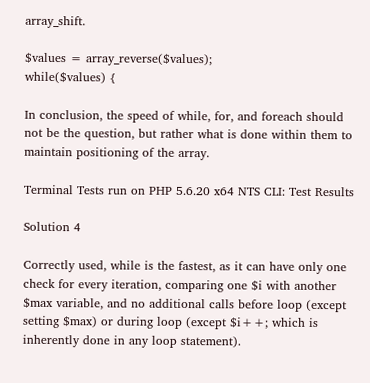array_shift.

$values = array_reverse($values);
while($values) {

In conclusion, the speed of while, for, and foreach should not be the question, but rather what is done within them to maintain positioning of the array.

Terminal Tests run on PHP 5.6.20 x64 NTS CLI: Test Results

Solution 4

Correctly used, while is the fastest, as it can have only one check for every iteration, comparing one $i with another $max variable, and no additional calls before loop (except setting $max) or during loop (except $i++; which is inherently done in any loop statement).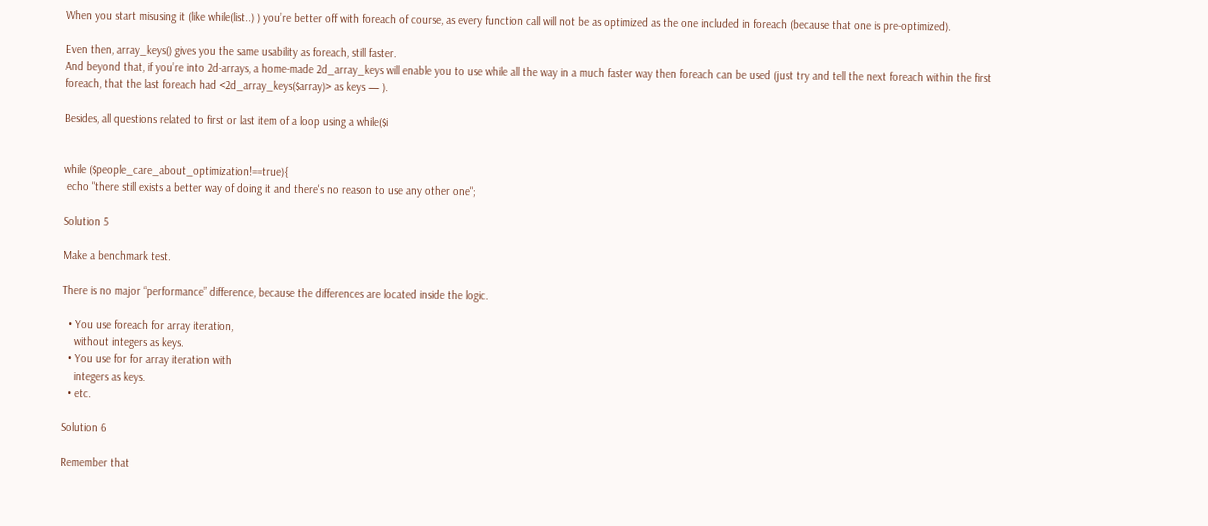When you start misusing it (like while(list..) ) you’re better off with foreach of course, as every function call will not be as optimized as the one included in foreach (because that one is pre-optimized).

Even then, array_keys() gives you the same usability as foreach, still faster.
And beyond that, if you’re into 2d-arrays, a home-made 2d_array_keys will enable you to use while all the way in a much faster way then foreach can be used (just try and tell the next foreach within the first foreach, that the last foreach had <2d_array_keys($array)> as keys — ).

Besides, all questions related to first or last item of a loop using a while($i


while ($people_care_about_optimization!==true){
 echo "there still exists a better way of doing it and there's no reason to use any other one";

Solution 5

Make a benchmark test.

There is no major “performance” difference, because the differences are located inside the logic.

  • You use foreach for array iteration,
    without integers as keys.
  • You use for for array iteration with
    integers as keys.
  • etc.

Solution 6

Remember that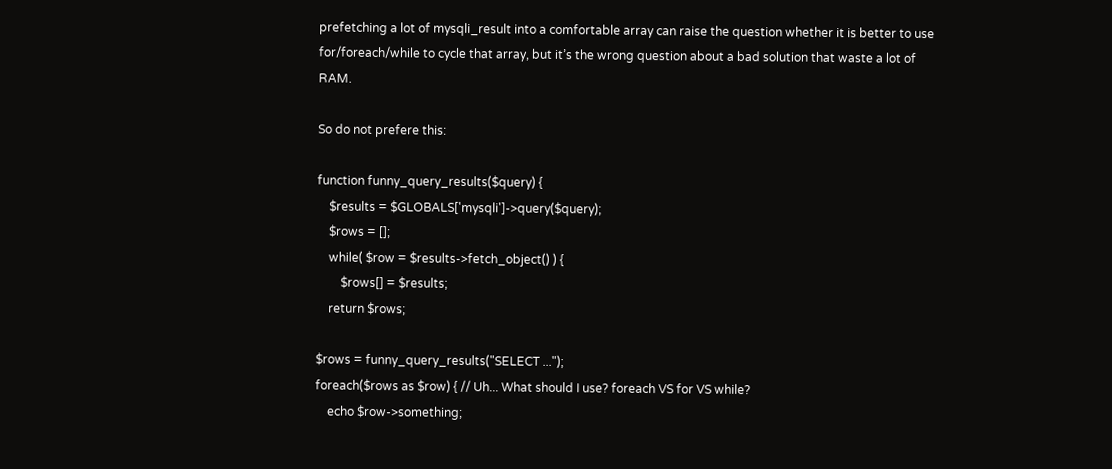prefetching a lot of mysqli_result into a comfortable array can raise the question whether it is better to use for/foreach/while to cycle that array, but it’s the wrong question about a bad solution that waste a lot of RAM.

So do not prefere this:

function funny_query_results($query) {
    $results = $GLOBALS['mysqli']->query($query);
    $rows = [];
    while( $row = $results->fetch_object() ) {
        $rows[] = $results;
    return $rows;

$rows = funny_query_results("SELECT ...");
foreach($rows as $row) { // Uh... What should I use? foreach VS for VS while?
    echo $row->something;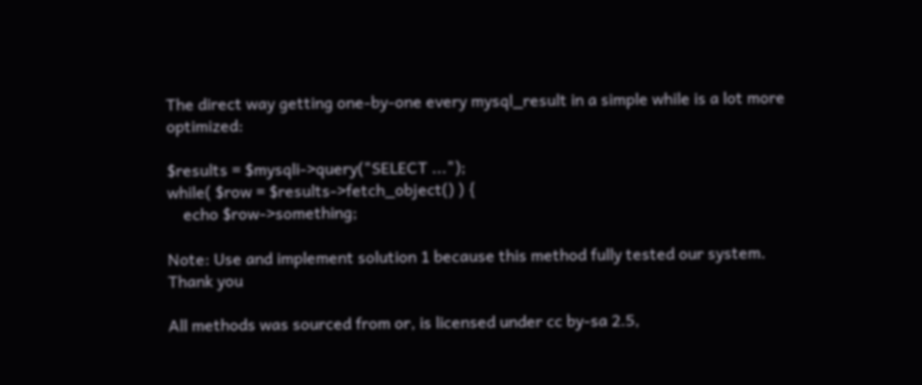The direct way getting one-by-one every mysql_result in a simple while is a lot more optimized:

$results = $mysqli->query("SELECT ...");
while( $row = $results->fetch_object() ) {
    echo $row->something;

Note: Use and implement solution 1 because this method fully tested our system.
Thank you

All methods was sourced from or, is licensed under cc by-sa 2.5,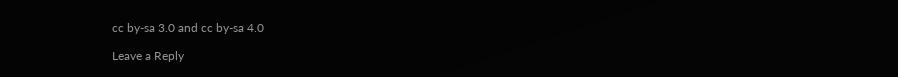cc by-sa 3.0 and cc by-sa 4.0

Leave a Reply